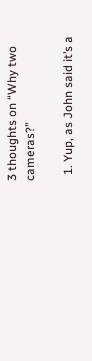3 thoughts on “Why two cameras?”

  1. Yup, as John said it’s a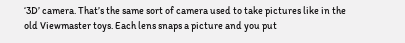‘3D’ camera. That’s the same sort of camera used to take pictures like in the old Viewmaster toys. Each lens snaps a picture and you put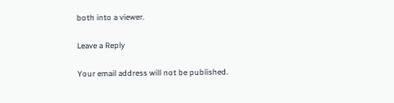both into a viewer.

Leave a Reply

Your email address will not be published.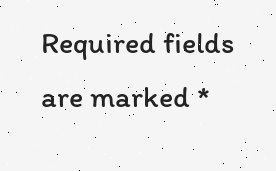Required fields are marked *